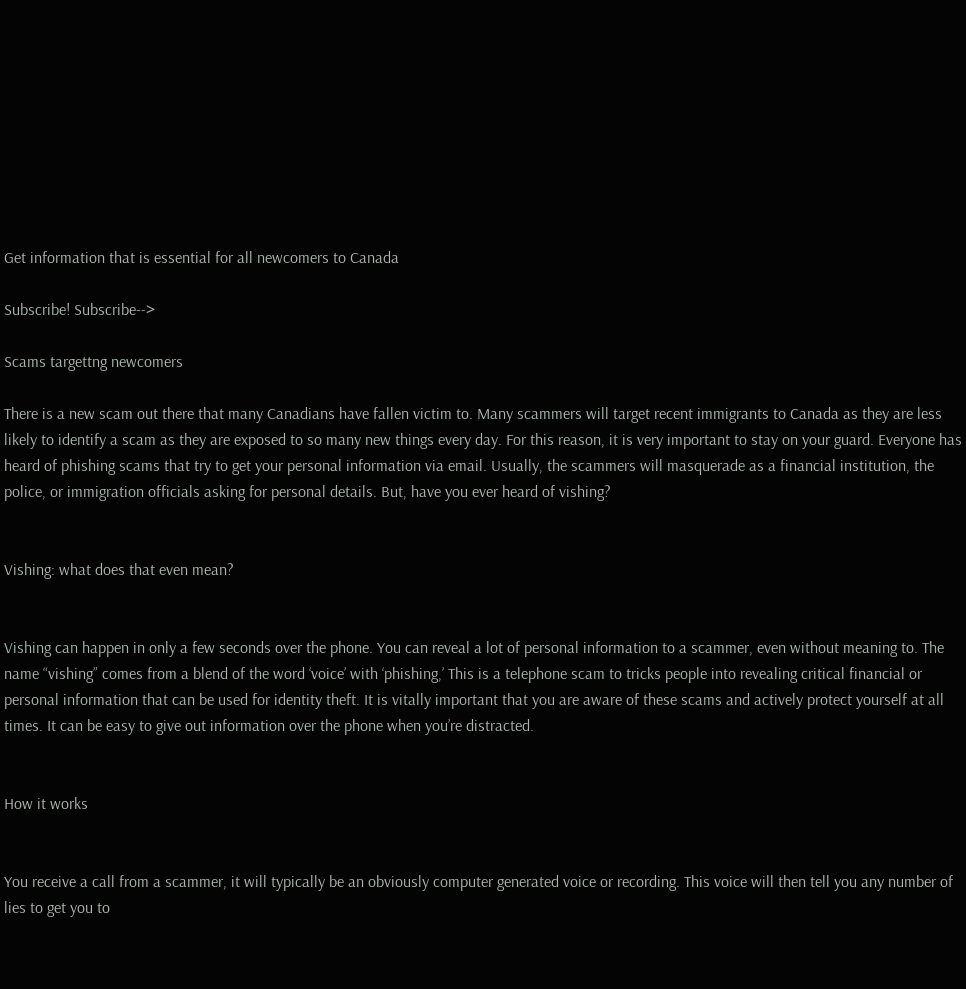Get information that is essential for all newcomers to Canada

Subscribe! Subscribe-->

Scams targettng newcomers

There is a new scam out there that many Canadians have fallen victim to. Many scammers will target recent immigrants to Canada as they are less likely to identify a scam as they are exposed to so many new things every day. For this reason, it is very important to stay on your guard. Everyone has heard of phishing scams that try to get your personal information via email. Usually, the scammers will masquerade as a financial institution, the police, or immigration officials asking for personal details. But, have you ever heard of vishing?


Vishing: what does that even mean?


Vishing can happen in only a few seconds over the phone. You can reveal a lot of personal information to a scammer, even without meaning to. The name “vishing” comes from a blend of the word ‘voice’ with ‘phishing,’ This is a telephone scam to tricks people into revealing critical financial or personal information that can be used for identity theft. It is vitally important that you are aware of these scams and actively protect yourself at all times. It can be easy to give out information over the phone when you’re distracted.


How it works


You receive a call from a scammer, it will typically be an obviously computer generated voice or recording. This voice will then tell you any number of lies to get you to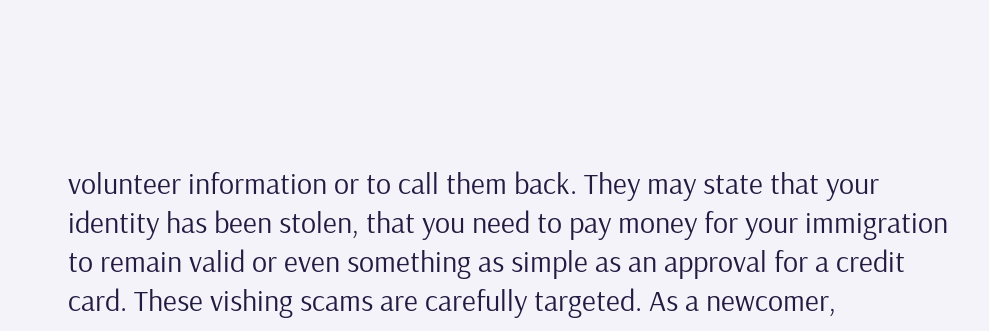volunteer information or to call them back. They may state that your identity has been stolen, that you need to pay money for your immigration to remain valid or even something as simple as an approval for a credit card. These vishing scams are carefully targeted. As a newcomer,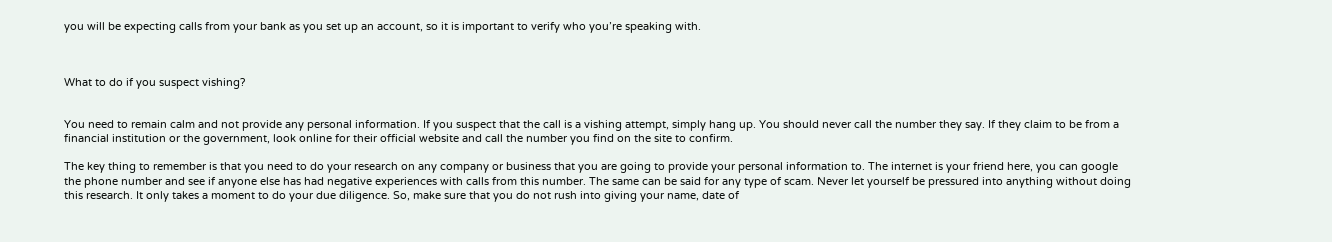you will be expecting calls from your bank as you set up an account, so it is important to verify who you’re speaking with.



What to do if you suspect vishing?


You need to remain calm and not provide any personal information. If you suspect that the call is a vishing attempt, simply hang up. You should never call the number they say. If they claim to be from a financial institution or the government, look online for their official website and call the number you find on the site to confirm.

The key thing to remember is that you need to do your research on any company or business that you are going to provide your personal information to. The internet is your friend here, you can google the phone number and see if anyone else has had negative experiences with calls from this number. The same can be said for any type of scam. Never let yourself be pressured into anything without doing this research. It only takes a moment to do your due diligence. So, make sure that you do not rush into giving your name, date of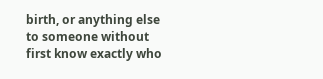birth, or anything else to someone without first know exactly who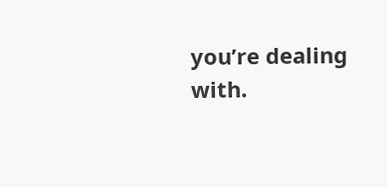you’re dealing with.